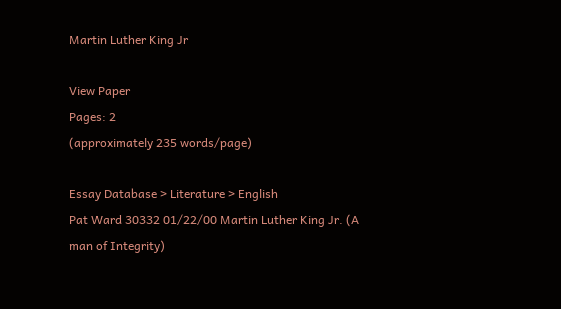Martin Luther King Jr

View Paper
Pages: 2
(approximately 235 words/page)

Essay Database > Literature > English
Pat Ward 30332 01/22/00 Martin Luther King Jr. (A man of Integrity)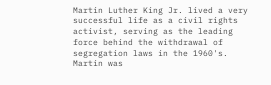Martin Luther King Jr. lived a very successful life as a civil rights activist, serving as the leading force behind the withdrawal of segregation laws in the 1960's. Martin was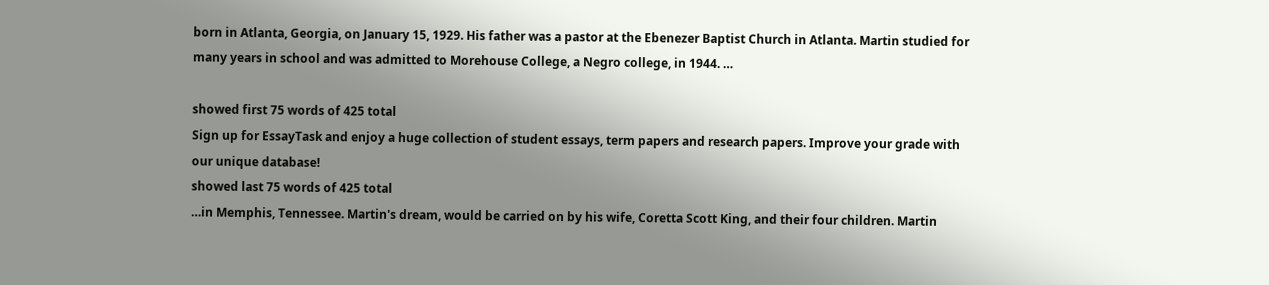born in Atlanta, Georgia, on January 15, 1929. His father was a pastor at the Ebenezer Baptist Church in Atlanta. Martin studied for many years in school and was admitted to Morehouse College, a Negro college, in 1944. …

showed first 75 words of 425 total
Sign up for EssayTask and enjoy a huge collection of student essays, term papers and research papers. Improve your grade with our unique database!
showed last 75 words of 425 total
…in Memphis, Tennessee. Martin's dream, would be carried on by his wife, Coretta Scott King, and their four children. Martin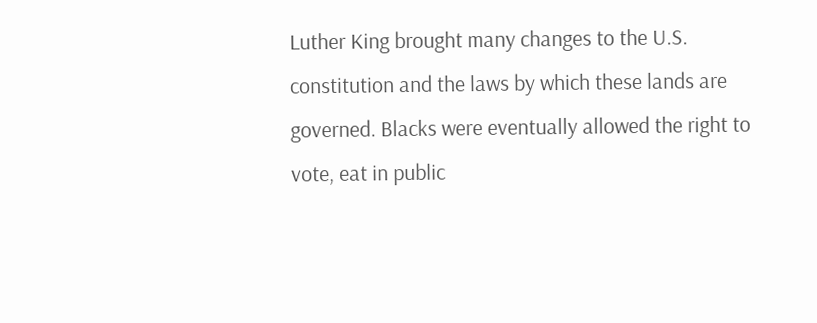Luther King brought many changes to the U.S. constitution and the laws by which these lands are governed. Blacks were eventually allowed the right to vote, eat in public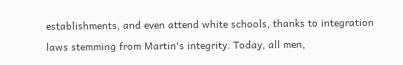establishments, and even attend white schools, thanks to integration laws stemming from Martin's integrity. Today, all men,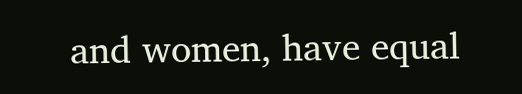and women, have equal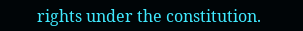rights under the constitution.